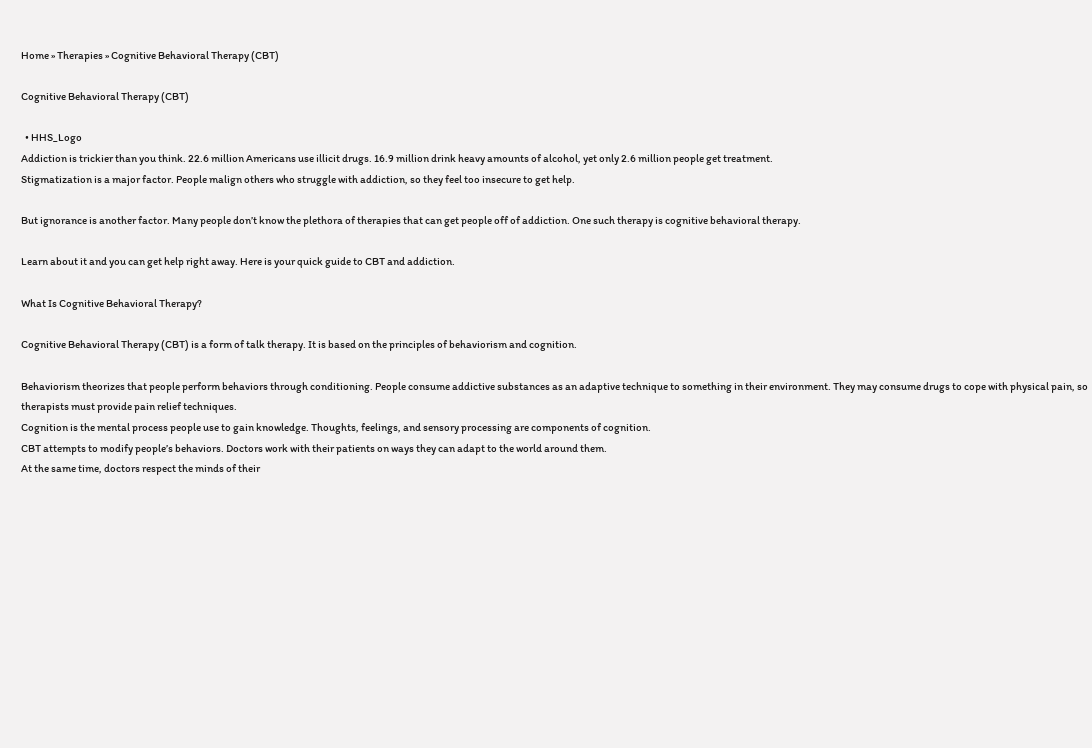Home » Therapies » Cognitive Behavioral Therapy (CBT)

Cognitive Behavioral Therapy (CBT)

  • HHS_Logo
Addiction is trickier than you think. 22.6 million Americans use illicit drugs. 16.9 million drink heavy amounts of alcohol, yet only 2.6 million people get treatment.
Stigmatization is a major factor. People malign others who struggle with addiction, so they feel too insecure to get help.

But ignorance is another factor. Many people don’t know the plethora of therapies that can get people off of addiction. One such therapy is cognitive behavioral therapy.

Learn about it and you can get help right away. Here is your quick guide to CBT and addiction.

What Is Cognitive Behavioral Therapy?

Cognitive Behavioral Therapy (CBT) is a form of talk therapy. It is based on the principles of behaviorism and cognition.

Behaviorism theorizes that people perform behaviors through conditioning. People consume addictive substances as an adaptive technique to something in their environment. They may consume drugs to cope with physical pain, so therapists must provide pain relief techniques.
Cognition is the mental process people use to gain knowledge. Thoughts, feelings, and sensory processing are components of cognition.
CBT attempts to modify people’s behaviors. Doctors work with their patients on ways they can adapt to the world around them.
At the same time, doctors respect the minds of their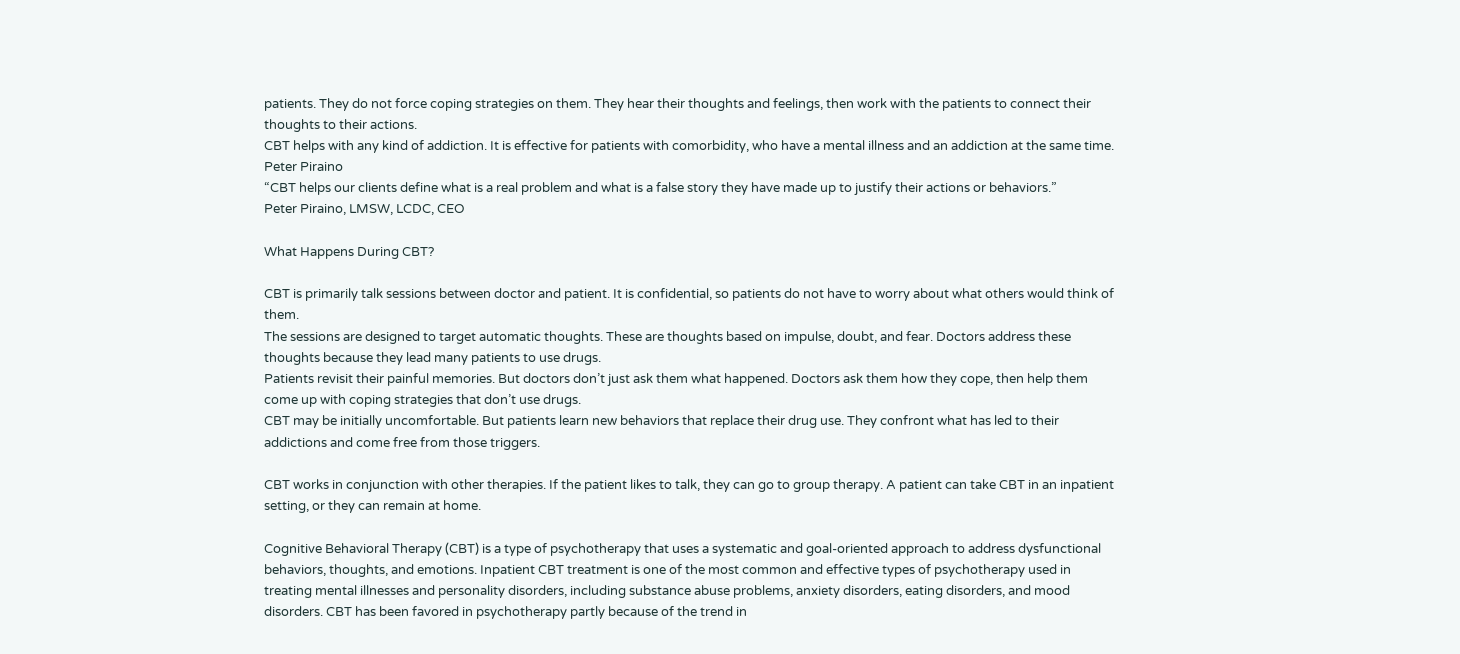patients. They do not force coping strategies on them. They hear their thoughts and feelings, then work with the patients to connect their thoughts to their actions.
CBT helps with any kind of addiction. It is effective for patients with comorbidity, who have a mental illness and an addiction at the same time.
Peter Piraino
“CBT helps our clients define what is a real problem and what is a false story they have made up to justify their actions or behaviors.”
Peter Piraino, LMSW, LCDC, CEO

What Happens During CBT?

CBT is primarily talk sessions between doctor and patient. It is confidential, so patients do not have to worry about what others would think of them.
The sessions are designed to target automatic thoughts. These are thoughts based on impulse, doubt, and fear. Doctors address these thoughts because they lead many patients to use drugs.
Patients revisit their painful memories. But doctors don’t just ask them what happened. Doctors ask them how they cope, then help them come up with coping strategies that don’t use drugs.
CBT may be initially uncomfortable. But patients learn new behaviors that replace their drug use. They confront what has led to their addictions and come free from those triggers.

CBT works in conjunction with other therapies. If the patient likes to talk, they can go to group therapy. A patient can take CBT in an inpatient setting, or they can remain at home.

Cognitive Behavioral Therapy (CBT) is a type of psychotherapy that uses a systematic and goal-oriented approach to address dysfunctional behaviors, thoughts, and emotions. Inpatient CBT treatment is one of the most common and effective types of psychotherapy used in treating mental illnesses and personality disorders, including substance abuse problems, anxiety disorders, eating disorders, and mood disorders. CBT has been favored in psychotherapy partly because of the trend in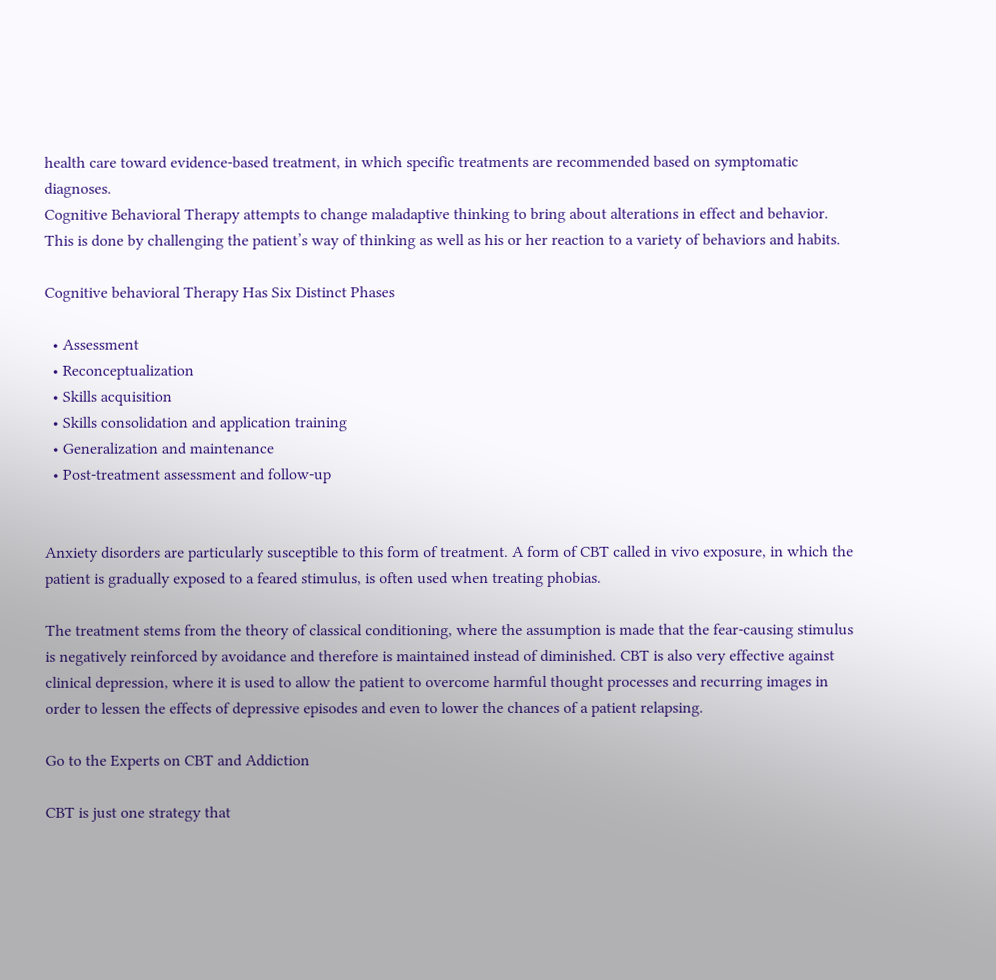health care toward evidence-based treatment, in which specific treatments are recommended based on symptomatic diagnoses.
Cognitive Behavioral Therapy attempts to change maladaptive thinking to bring about alterations in effect and behavior. This is done by challenging the patient’s way of thinking as well as his or her reaction to a variety of behaviors and habits.

Cognitive behavioral Therapy Has Six Distinct Phases

  • Assessment
  • Reconceptualization
  • Skills acquisition
  • Skills consolidation and application training
  • Generalization and maintenance
  • Post-treatment assessment and follow-up


Anxiety disorders are particularly susceptible to this form of treatment. A form of CBT called in vivo exposure, in which the patient is gradually exposed to a feared stimulus, is often used when treating phobias.

The treatment stems from the theory of classical conditioning, where the assumption is made that the fear-causing stimulus is negatively reinforced by avoidance and therefore is maintained instead of diminished. CBT is also very effective against clinical depression, where it is used to allow the patient to overcome harmful thought processes and recurring images in order to lessen the effects of depressive episodes and even to lower the chances of a patient relapsing.

Go to the Experts on CBT and Addiction

CBT is just one strategy that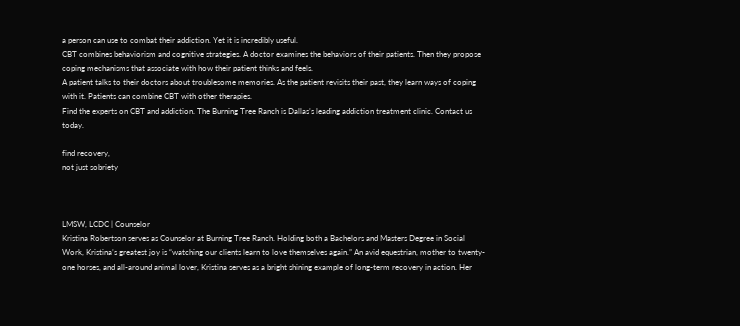a person can use to combat their addiction. Yet it is incredibly useful.
CBT combines behaviorism and cognitive strategies. A doctor examines the behaviors of their patients. Then they propose coping mechanisms that associate with how their patient thinks and feels.
A patient talks to their doctors about troublesome memories. As the patient revisits their past, they learn ways of coping with it. Patients can combine CBT with other therapies.
Find the experts on CBT and addiction. The Burning Tree Ranch is Dallas’s leading addiction treatment clinic. Contact us today.

find recovery,
not just sobriety



LMSW, LCDC | Counselor
Kristina Robertson serves as Counselor at Burning Tree Ranch. Holding both a Bachelors and Masters Degree in Social Work, Kristina’s greatest joy is “watching our clients learn to love themselves again.” An avid equestrian, mother to twenty-one horses, and all-around animal lover, Kristina serves as a bright shining example of long-term recovery in action. Her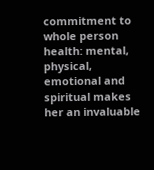commitment to whole person health: mental, physical, emotional and spiritual makes her an invaluable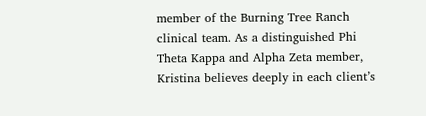member of the Burning Tree Ranch clinical team. As a distinguished Phi Theta Kappa and Alpha Zeta member, Kristina believes deeply in each client’s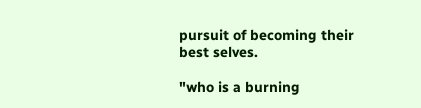pursuit of becoming their best selves.

"who is a burning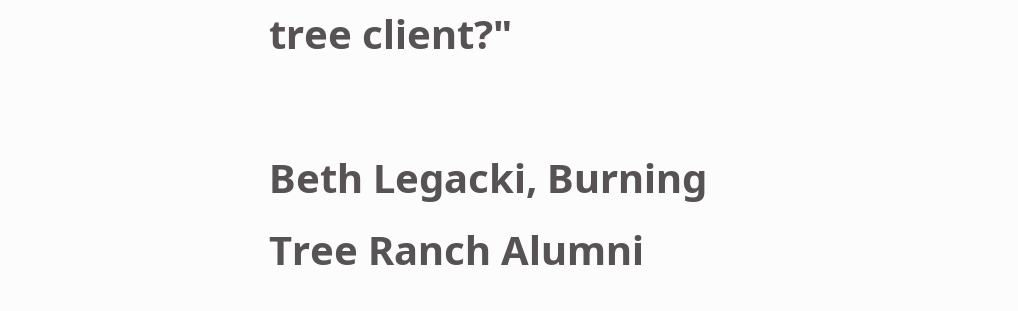tree client?"

Beth Legacki, Burning Tree Ranch Alumni